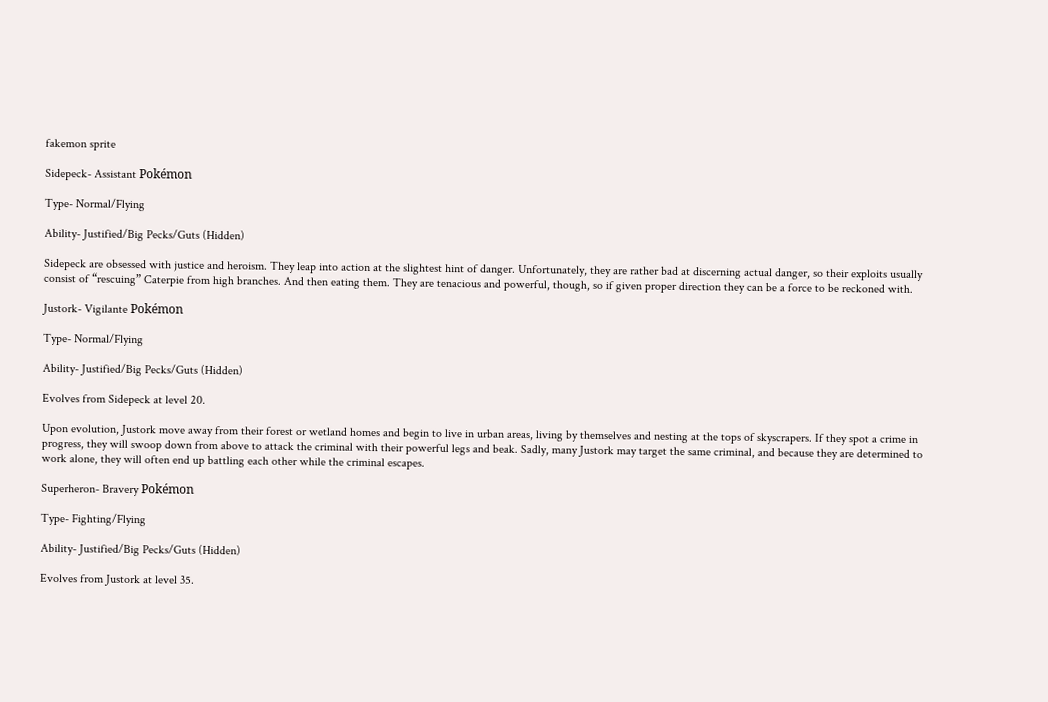fakemon sprite

Sidepeck- Assistant Pokémon

Type- Normal/Flying

Ability- Justified/Big Pecks/Guts (Hidden)

Sidepeck are obsessed with justice and heroism. They leap into action at the slightest hint of danger. Unfortunately, they are rather bad at discerning actual danger, so their exploits usually consist of “rescuing” Caterpie from high branches. And then eating them. They are tenacious and powerful, though, so if given proper direction they can be a force to be reckoned with.

Justork- Vigilante Pokémon

Type- Normal/Flying

Ability- Justified/Big Pecks/Guts (Hidden)

Evolves from Sidepeck at level 20.

Upon evolution, Justork move away from their forest or wetland homes and begin to live in urban areas, living by themselves and nesting at the tops of skyscrapers. If they spot a crime in progress, they will swoop down from above to attack the criminal with their powerful legs and beak. Sadly, many Justork may target the same criminal, and because they are determined to work alone, they will often end up battling each other while the criminal escapes.

Superheron- Bravery Pokémon

Type- Fighting/Flying

Ability- Justified/Big Pecks/Guts (Hidden)

Evolves from Justork at level 35.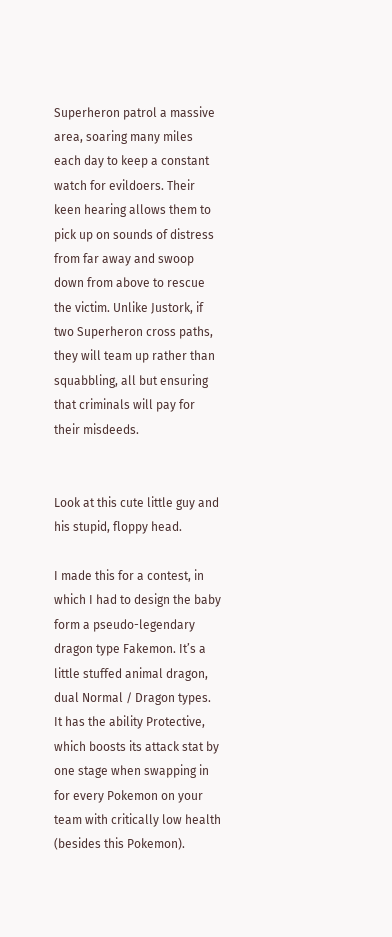Superheron patrol a massive area, soaring many miles each day to keep a constant watch for evildoers. Their keen hearing allows them to pick up on sounds of distress from far away and swoop down from above to rescue the victim. Unlike Justork, if two Superheron cross paths, they will team up rather than squabbling, all but ensuring that criminals will pay for their misdeeds.


Look at this cute little guy and his stupid, floppy head.

I made this for a contest, in which I had to design the baby form a pseudo-legendary dragon type Fakemon. It’s a little stuffed animal dragon, dual Normal / Dragon types. It has the ability Protective, which boosts its attack stat by one stage when swapping in for every Pokemon on your team with critically low health (besides this Pokemon).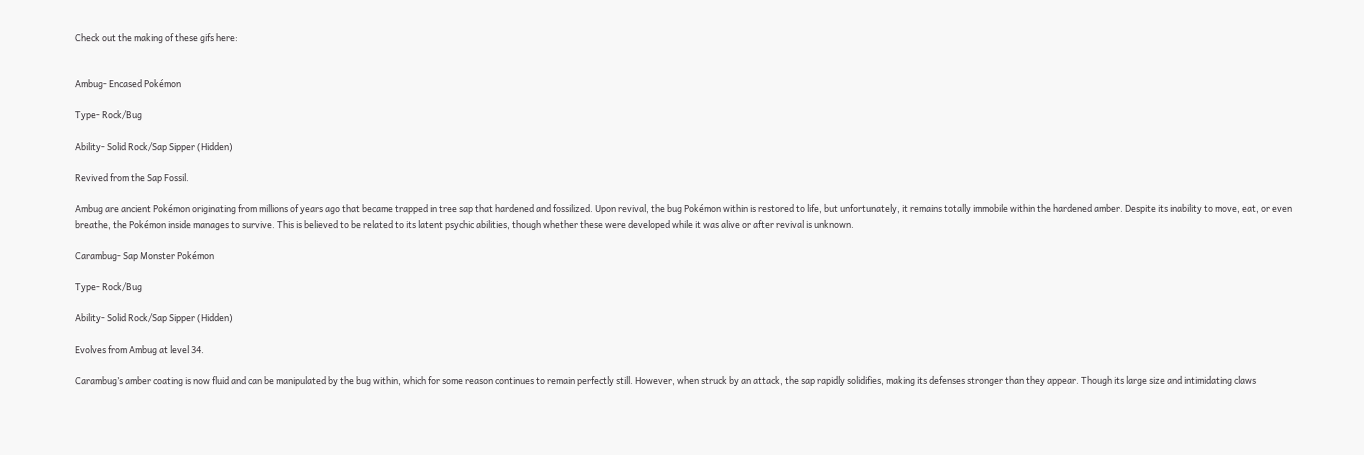Check out the making of these gifs here:


Ambug- Encased Pokémon

Type- Rock/Bug

Ability- Solid Rock/Sap Sipper (Hidden)

Revived from the Sap Fossil.

Ambug are ancient Pokémon originating from millions of years ago that became trapped in tree sap that hardened and fossilized. Upon revival, the bug Pokémon within is restored to life, but unfortunately, it remains totally immobile within the hardened amber. Despite its inability to move, eat, or even breathe, the Pokémon inside manages to survive. This is believed to be related to its latent psychic abilities, though whether these were developed while it was alive or after revival is unknown.

Carambug- Sap Monster Pokémon

Type- Rock/Bug

Ability- Solid Rock/Sap Sipper (Hidden)

Evolves from Ambug at level 34.

Carambug’s amber coating is now fluid and can be manipulated by the bug within, which for some reason continues to remain perfectly still. However, when struck by an attack, the sap rapidly solidifies, making its defenses stronger than they appear. Though its large size and intimidating claws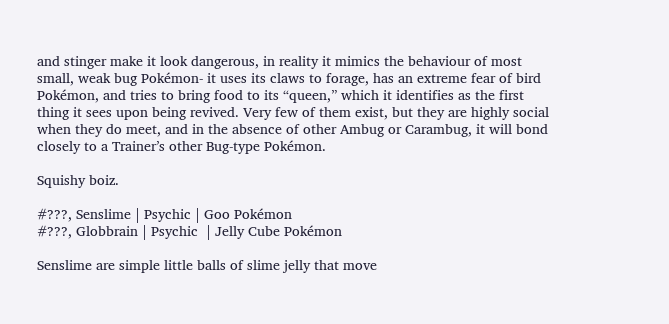and stinger make it look dangerous, in reality it mimics the behaviour of most small, weak bug Pokémon- it uses its claws to forage, has an extreme fear of bird Pokémon, and tries to bring food to its “queen,” which it identifies as the first thing it sees upon being revived. Very few of them exist, but they are highly social when they do meet, and in the absence of other Ambug or Carambug, it will bond closely to a Trainer’s other Bug-type Pokémon.

Squishy boiz.

#???, Senslime | Psychic | Goo Pokémon
#???, Globbrain | Psychic  | Jelly Cube Pokémon

Senslime are simple little balls of slime jelly that move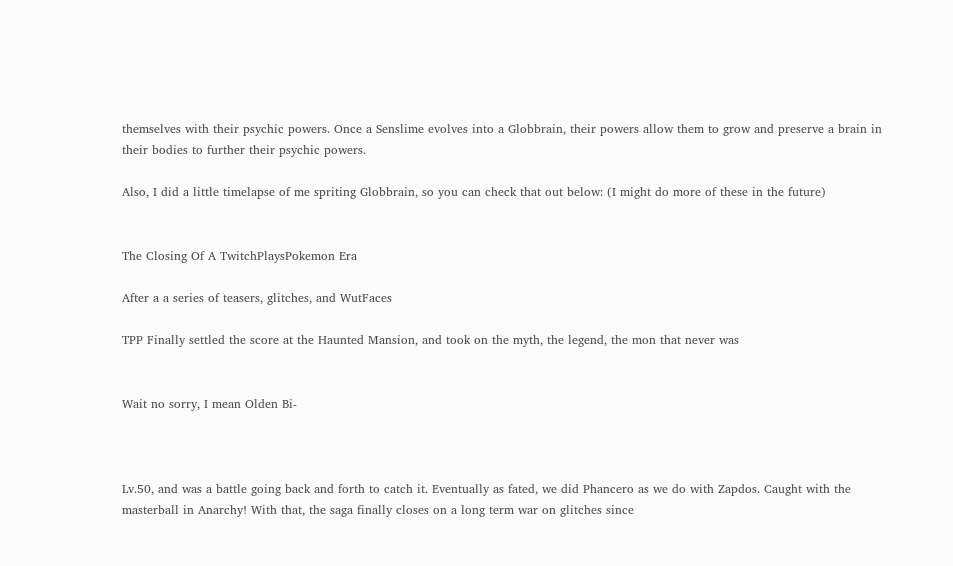themselves with their psychic powers. Once a Senslime evolves into a Globbrain, their powers allow them to grow and preserve a brain in their bodies to further their psychic powers.

Also, I did a little timelapse of me spriting Globbrain, so you can check that out below: (I might do more of these in the future)


The Closing Of A TwitchPlaysPokemon Era

After a a series of teasers, glitches, and WutFaces

TPP Finally settled the score at the Haunted Mansion, and took on the myth, the legend, the mon that never was


Wait no sorry, I mean Olden Bi-



Lv.50, and was a battle going back and forth to catch it. Eventually as fated, we did Phancero as we do with Zapdos. Caught with the masterball in Anarchy! With that, the saga finally closes on a long term war on glitches since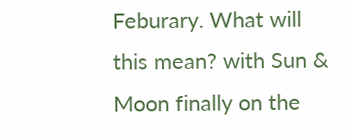Feburary. What will this mean? with Sun & Moon finally on the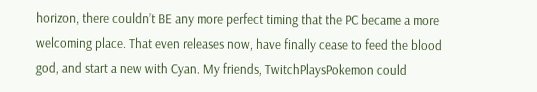horizon, there couldn’t BE any more perfect timing that the PC became a more welcoming place. That even releases now, have finally cease to feed the blood god, and start a new with Cyan. My friends, TwitchPlaysPokemon could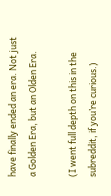have finally ended an era. Not just a Golden Era, but an Olden Era.

(I went full depth on this in the subreddit, if you’re curious.)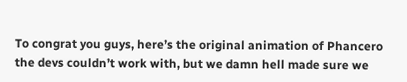To congrat you guys, here’s the original animation of Phancero the devs couldn’t work with, but we damn hell made sure we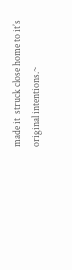made it  struck close home to it’s original intentions.~